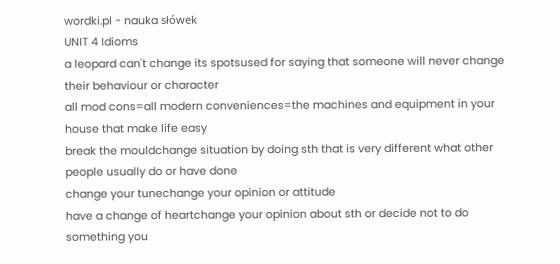wordki.pl - nauka słówek
UNIT 4 Idioms
a leopard can't change its spotsused for saying that someone will never change their behaviour or character
all mod cons=all modern conveniences=the machines and equipment in your house that make life easy
break the mouldchange situation by doing sth that is very different what other people usually do or have done
change your tunechange your opinion or attitude
have a change of heartchange your opinion about sth or decide not to do something you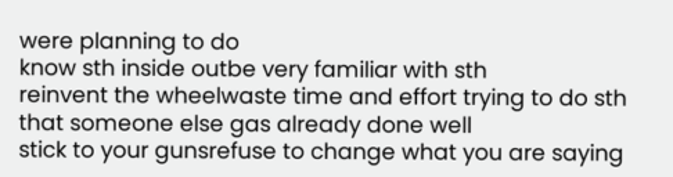were planning to do
know sth inside outbe very familiar with sth
reinvent the wheelwaste time and effort trying to do sth that someone else gas already done well
stick to your gunsrefuse to change what you are saying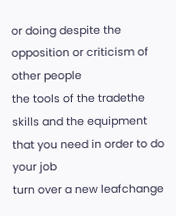or doing despite the opposition or criticism of other people
the tools of the tradethe skills and the equipment that you need in order to do your job
turn over a new leafchange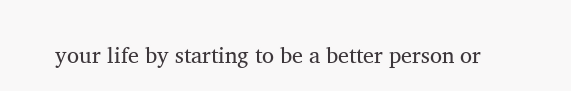your life by starting to be a better person or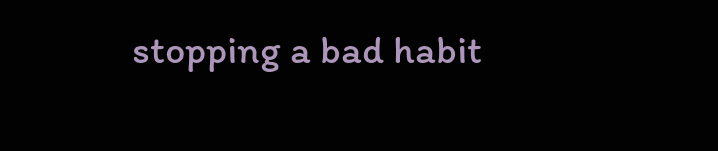stopping a bad habit